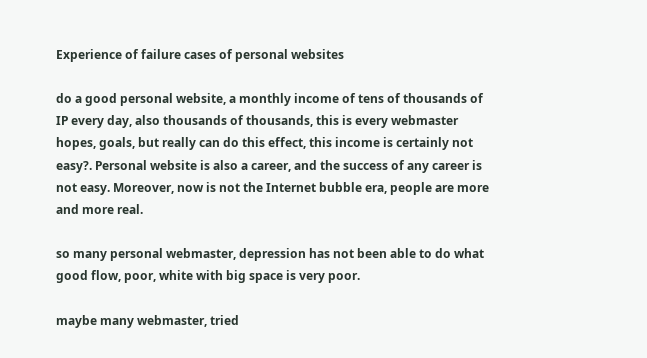Experience of failure cases of personal websites

do a good personal website, a monthly income of tens of thousands of IP every day, also thousands of thousands, this is every webmaster hopes, goals, but really can do this effect, this income is certainly not easy?. Personal website is also a career, and the success of any career is not easy. Moreover, now is not the Internet bubble era, people are more and more real.

so many personal webmaster, depression has not been able to do what good flow, poor, white with big space is very poor.

maybe many webmaster, tried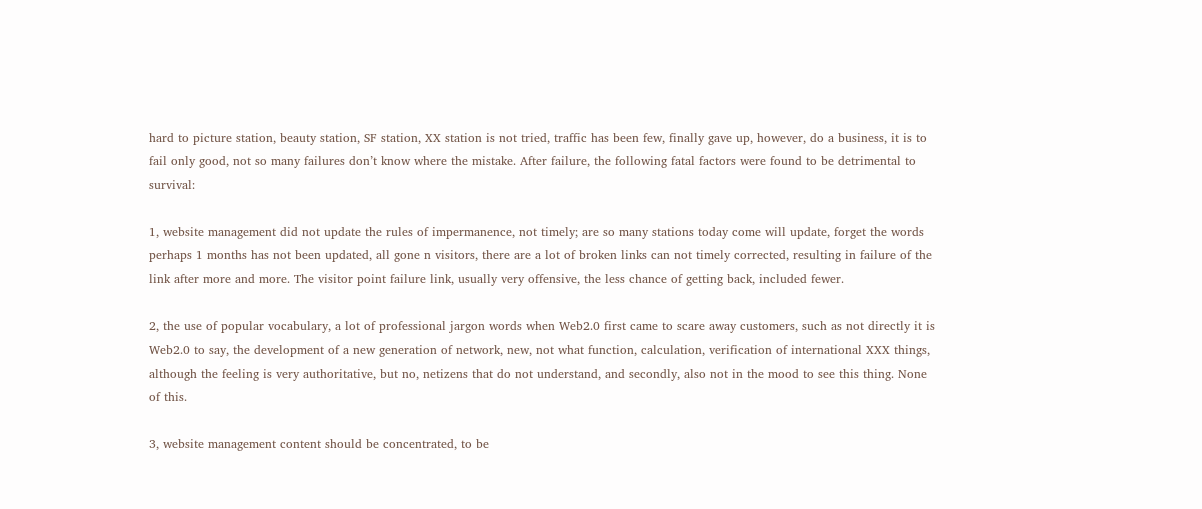hard to picture station, beauty station, SF station, XX station is not tried, traffic has been few, finally gave up, however, do a business, it is to fail only good, not so many failures don’t know where the mistake. After failure, the following fatal factors were found to be detrimental to survival:

1, website management did not update the rules of impermanence, not timely; are so many stations today come will update, forget the words perhaps 1 months has not been updated, all gone n visitors, there are a lot of broken links can not timely corrected, resulting in failure of the link after more and more. The visitor point failure link, usually very offensive, the less chance of getting back, included fewer.

2, the use of popular vocabulary, a lot of professional jargon words when Web2.0 first came to scare away customers, such as not directly it is Web2.0 to say, the development of a new generation of network, new, not what function, calculation, verification of international XXX things, although the feeling is very authoritative, but no, netizens that do not understand, and secondly, also not in the mood to see this thing. None of this.

3, website management content should be concentrated, to be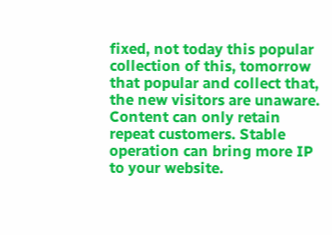fixed, not today this popular collection of this, tomorrow that popular and collect that, the new visitors are unaware. Content can only retain repeat customers. Stable operation can bring more IP to your website.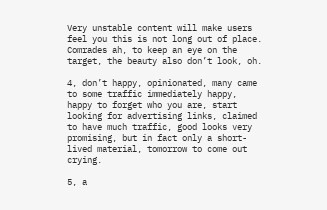Very unstable content will make users feel you this is not long out of place. Comrades ah, to keep an eye on the target, the beauty also don’t look, oh.

4, don’t happy, opinionated, many came to some traffic immediately happy, happy to forget who you are, start looking for advertising links, claimed to have much traffic, good looks very promising, but in fact only a short-lived material, tomorrow to come out crying.

5, a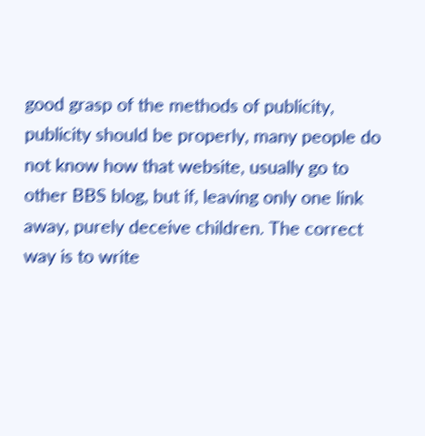good grasp of the methods of publicity, publicity should be properly, many people do not know how that website, usually go to other BBS blog, but if, leaving only one link away, purely deceive children. The correct way is to write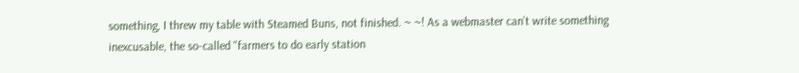something, I threw my table with Steamed Buns, not finished. ~ ~! As a webmaster can’t write something inexcusable, the so-called "farmers to do early station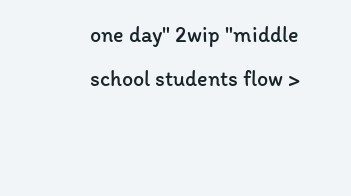one day" 2wip "middle school students flow >